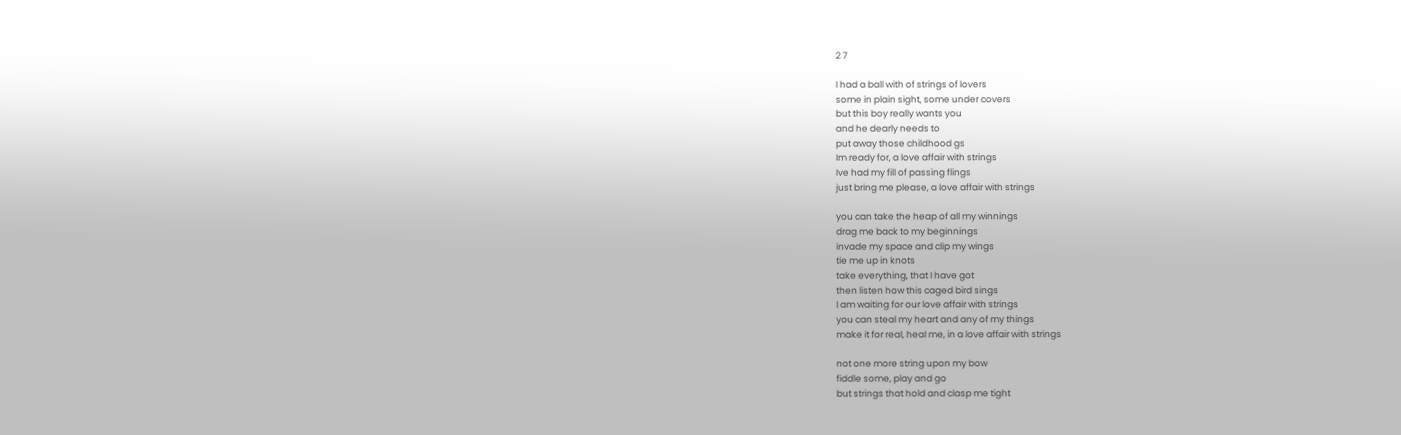2 7

I had a ball with of strings of lovers
some in plain sight, some under covers
but this boy really wants you
and he dearly needs to
put away those childhood gs
Im ready for, a love affair with strings
Ive had my fill of passing flings
just bring me please, a love affair with strings

you can take the heap of all my winnings
drag me back to my beginnings
invade my space and clip my wings
tie me up in knots
take everything, that I have got
then listen how this caged bird sings
I am waiting for our love affair with strings
you can steal my heart and any of my things
make it for real, heal me, in a love affair with strings

not one more string upon my bow
fiddle some, play and go
but strings that hold and clasp me tight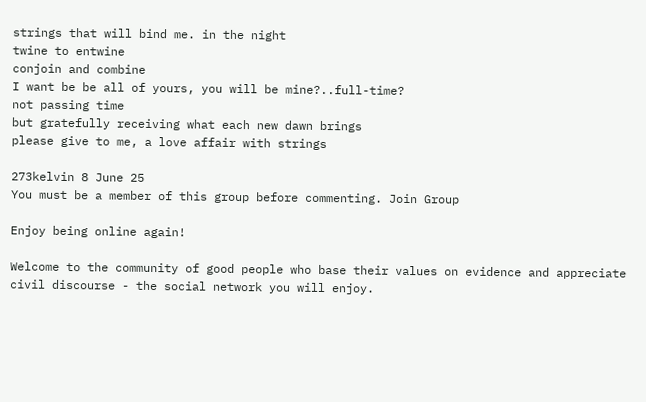strings that will bind me. in the night
twine to entwine
conjoin and combine
I want be be all of yours, you will be mine?..full-time?
not passing time
but gratefully receiving what each new dawn brings
please give to me, a love affair with strings

273kelvin 8 June 25
You must be a member of this group before commenting. Join Group

Enjoy being online again!

Welcome to the community of good people who base their values on evidence and appreciate civil discourse - the social network you will enjoy.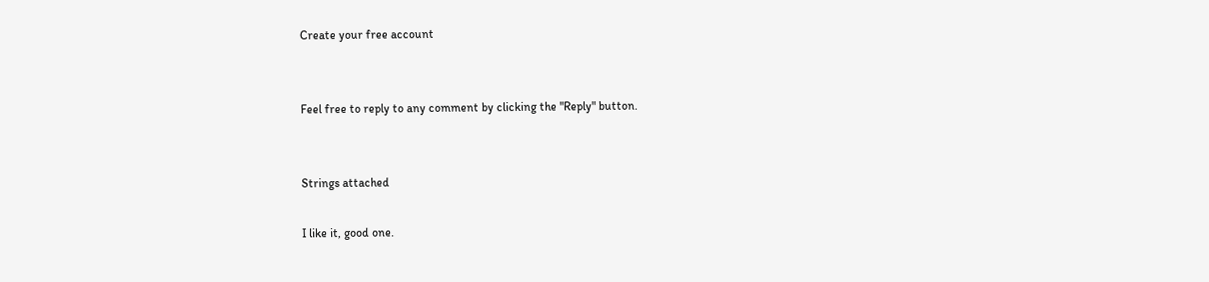Create your free account


Feel free to reply to any comment by clicking the "Reply" button.


Strings attached

I like it, good one.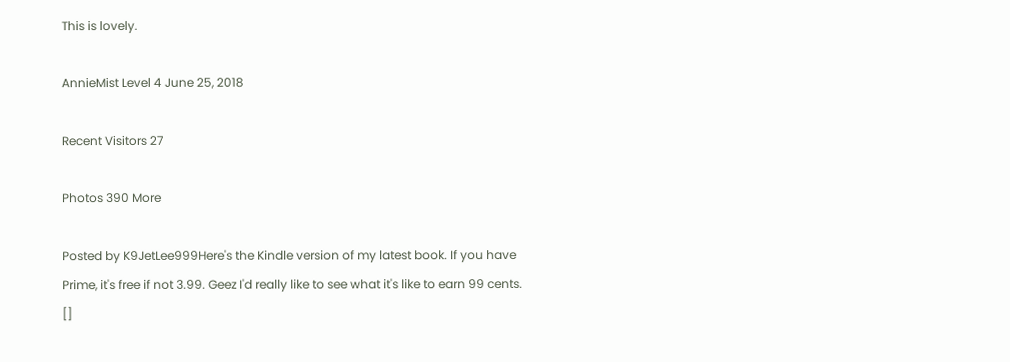This is lovely.

AnnieMist Level 4 June 25, 2018

Recent Visitors 27

Photos 390 More

Posted by K9JetLee999Here's the Kindle version of my latest book. If you have Prime, it's free if not 3.99. Geez I'd really like to see what it's like to earn 99 cents. []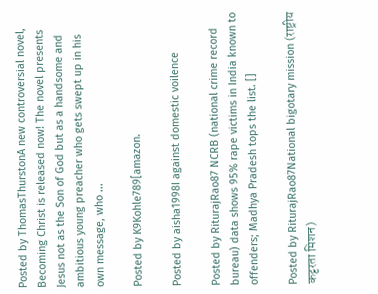Posted by ThomasThurstonA new controversial novel, Becoming Christ is released now! The novel presents Jesus not as the Son of God but as a handsome and ambitious young preacher who gets swept up in his own message, who ...

Posted by K9Kohle789[amazon.

Posted by aisha1998I against domestic voilence

Posted by RiturajRao87 NCRB (national crime record bureau) data shows 95% rape victims in India known to offenders; Madhya Pradesh tops the list. []

Posted by RiturajRao87National bigotary mission (राष्ट्रीय कट्टरता मिशन)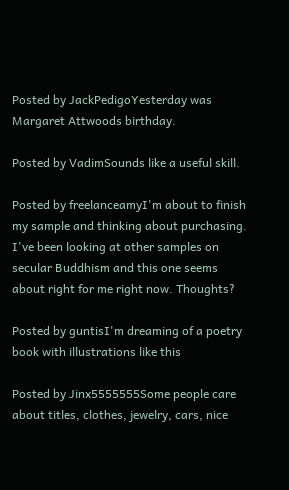Posted by JackPedigoYesterday was Margaret Attwoods birthday.

Posted by VadimSounds like a useful skill.

Posted by freelanceamyI'm about to finish my sample and thinking about purchasing. I've been looking at other samples on secular Buddhism and this one seems about right for me right now. Thoughts?

Posted by guntisI'm dreaming of a poetry book with illustrations like this

Posted by Jinx5555555Some people care about titles, clothes, jewelry, cars, nice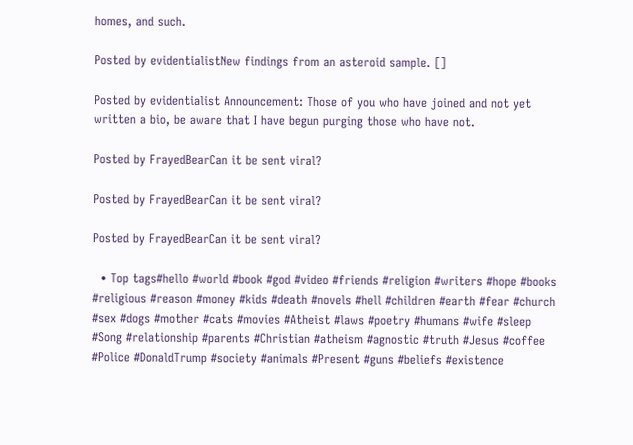homes, and such.

Posted by evidentialistNew findings from an asteroid sample. []

Posted by evidentialist Announcement: Those of you who have joined and not yet written a bio, be aware that I have begun purging those who have not.

Posted by FrayedBearCan it be sent viral?

Posted by FrayedBearCan it be sent viral?

Posted by FrayedBearCan it be sent viral?

  • Top tags#hello #world #book #god #video #friends #religion #writers #hope #books #religious #reason #money #kids #death #novels #hell #children #earth #fear #church #sex #dogs #mother #cats #movies #Atheist #laws #poetry #humans #wife #sleep #Song #relationship #parents #Christian #atheism #agnostic #truth #Jesus #coffee #Police #DonaldTrump #society #animals #Present #guns #beliefs #existence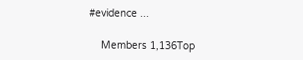#evidence ...

    Members 1,136Top